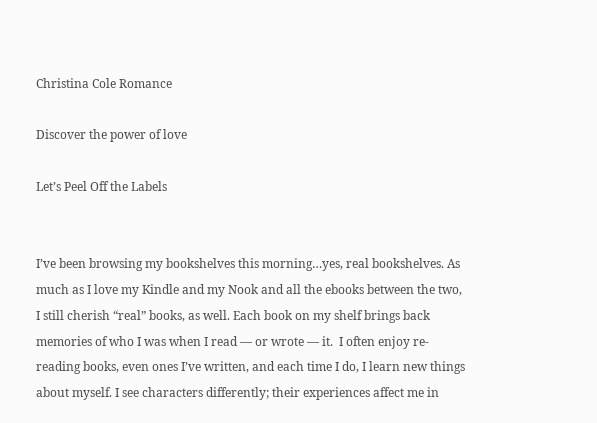Christina Cole Romance

Discover the power of love

Let’s Peel Off the Labels


I’ve been browsing my bookshelves this morning…yes, real bookshelves. As much as I love my Kindle and my Nook and all the ebooks between the two, I still cherish “real” books, as well. Each book on my shelf brings back memories of who I was when I read — or wrote — it.  I often enjoy re-reading books, even ones I’ve written, and each time I do, I learn new things about myself. I see characters differently; their experiences affect me in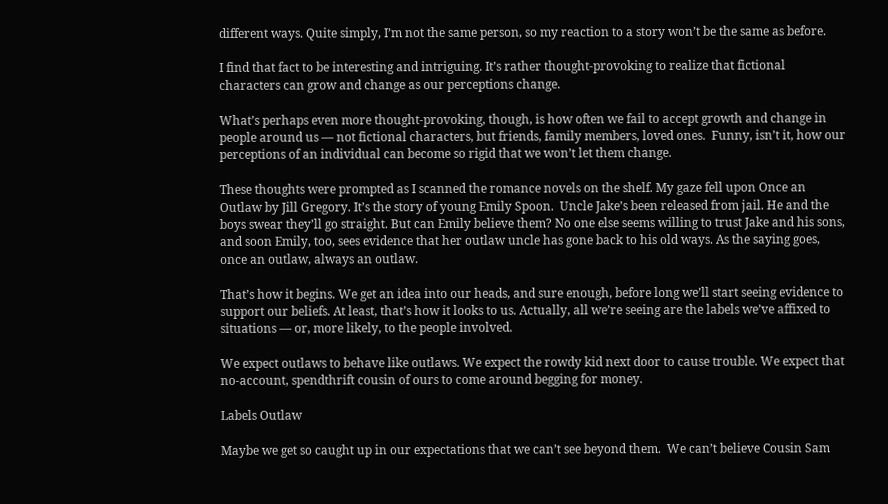different ways. Quite simply, I’m not the same person, so my reaction to a story won’t be the same as before.

I find that fact to be interesting and intriguing. It’s rather thought-provoking to realize that fictional characters can grow and change as our perceptions change.

What’s perhaps even more thought-provoking, though, is how often we fail to accept growth and change in people around us — not fictional characters, but friends, family members, loved ones.  Funny, isn’t it, how our perceptions of an individual can become so rigid that we won’t let them change.

These thoughts were prompted as I scanned the romance novels on the shelf. My gaze fell upon Once an Outlaw by Jill Gregory. It’s the story of young Emily Spoon.  Uncle Jake’s been released from jail. He and the boys swear they’ll go straight. But can Emily believe them? No one else seems willing to trust Jake and his sons, and soon Emily, too, sees evidence that her outlaw uncle has gone back to his old ways. As the saying goes, once an outlaw, always an outlaw.

That’s how it begins. We get an idea into our heads, and sure enough, before long we’ll start seeing evidence to support our beliefs. At least, that’s how it looks to us. Actually, all we’re seeing are the labels we’ve affixed to situations — or, more likely, to the people involved.

We expect outlaws to behave like outlaws. We expect the rowdy kid next door to cause trouble. We expect that no-account, spendthrift cousin of ours to come around begging for money.

Labels Outlaw

Maybe we get so caught up in our expectations that we can’t see beyond them.  We can’t believe Cousin Sam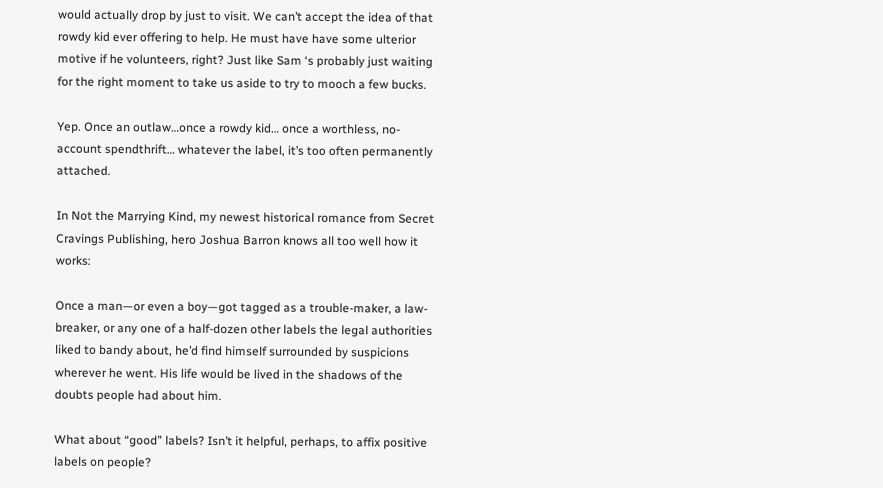would actually drop by just to visit. We can’t accept the idea of that rowdy kid ever offering to help. He must have have some ulterior motive if he volunteers, right? Just like Sam ‘s probably just waiting for the right moment to take us aside to try to mooch a few bucks.

Yep. Once an outlaw…once a rowdy kid… once a worthless, no-account spendthrift… whatever the label, it’s too often permanently attached.

In Not the Marrying Kind, my newest historical romance from Secret Cravings Publishing, hero Joshua Barron knows all too well how it works:

Once a man—or even a boy—got tagged as a trouble-maker, a law-breaker, or any one of a half-dozen other labels the legal authorities liked to bandy about, he’d find himself surrounded by suspicions wherever he went. His life would be lived in the shadows of the doubts people had about him.

What about “good” labels? Isn’t it helpful, perhaps, to affix positive labels on people?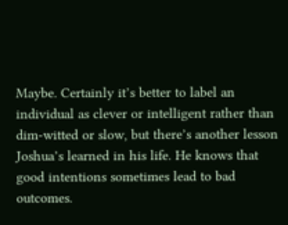Maybe. Certainly it’s better to label an individual as clever or intelligent rather than dim-witted or slow, but there’s another lesson Joshua’s learned in his life. He knows that good intentions sometimes lead to bad outcomes.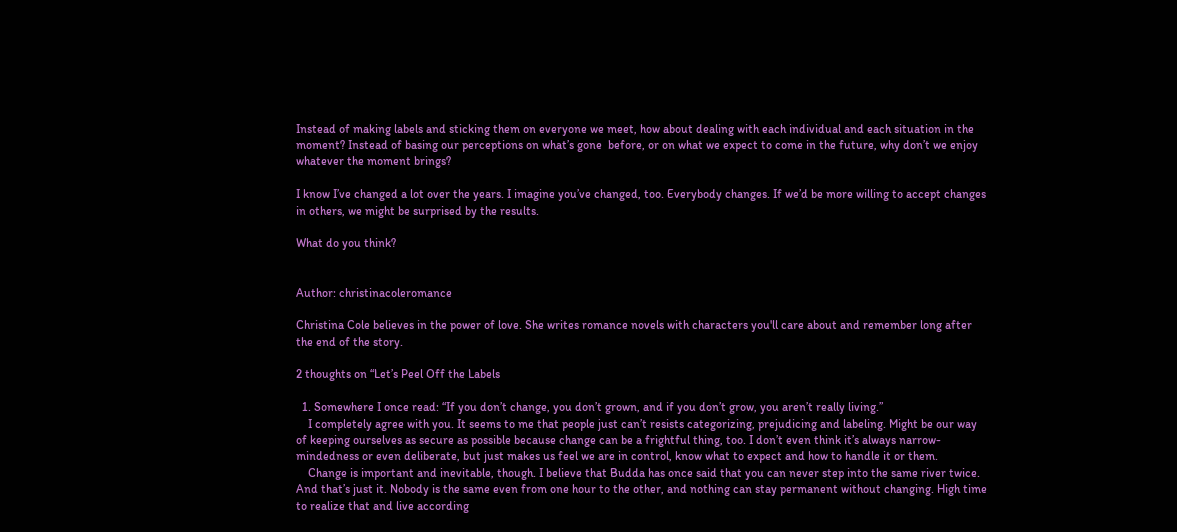Instead of making labels and sticking them on everyone we meet, how about dealing with each individual and each situation in the moment? Instead of basing our perceptions on what’s gone  before, or on what we expect to come in the future, why don’t we enjoy whatever the moment brings?

I know I’ve changed a lot over the years. I imagine you’ve changed, too. Everybody changes. If we’d be more willing to accept changes in others, we might be surprised by the results.

What do you think?


Author: christinacoleromance

Christina Cole believes in the power of love. She writes romance novels with characters you'll care about and remember long after the end of the story.

2 thoughts on “Let’s Peel Off the Labels

  1. Somewhere I once read: “If you don’t change, you don’t grown, and if you don’t grow, you aren’t really living.”
    I completely agree with you. It seems to me that people just can’t resists categorizing, prejudicing and labeling. Might be our way of keeping ourselves as secure as possible because change can be a frightful thing, too. I don’t even think it’s always narrow-mindedness or even deliberate, but just makes us feel we are in control, know what to expect and how to handle it or them.
    Change is important and inevitable, though. I believe that Budda has once said that you can never step into the same river twice. And that’s just it. Nobody is the same even from one hour to the other, and nothing can stay permanent without changing. High time to realize that and live according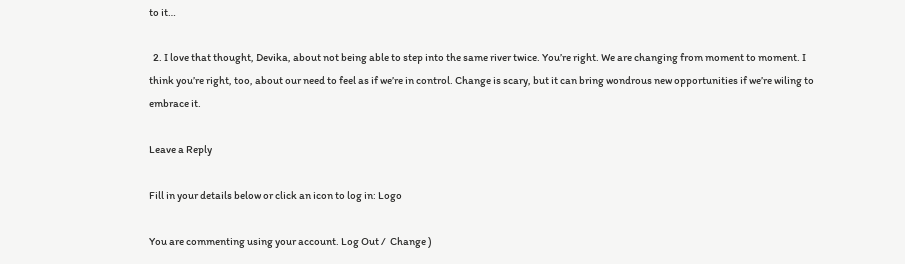to it…

  2. I love that thought, Devika, about not being able to step into the same river twice. You’re right. We are changing from moment to moment. I think you’re right, too, about our need to feel as if we’re in control. Change is scary, but it can bring wondrous new opportunities if we’re wiling to embrace it.

Leave a Reply

Fill in your details below or click an icon to log in: Logo

You are commenting using your account. Log Out /  Change )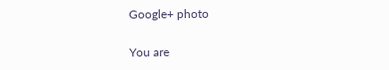Google+ photo

You are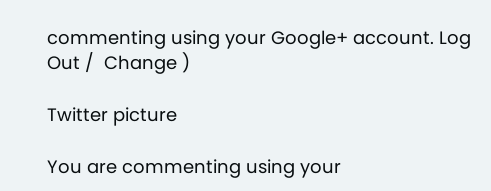commenting using your Google+ account. Log Out /  Change )

Twitter picture

You are commenting using your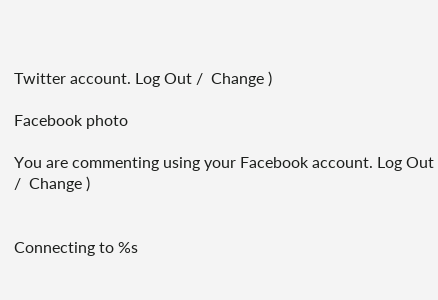Twitter account. Log Out /  Change )

Facebook photo

You are commenting using your Facebook account. Log Out /  Change )


Connecting to %s